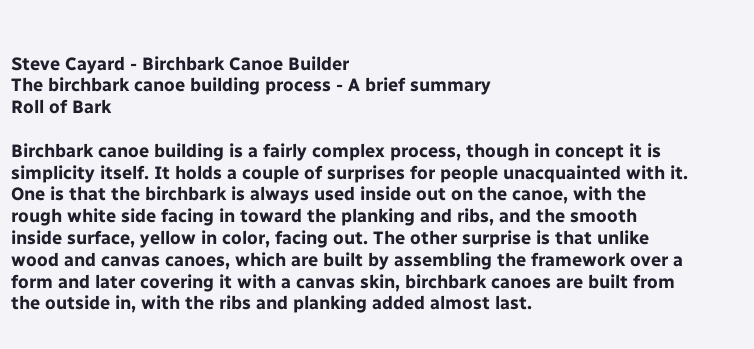Steve Cayard - Birchbark Canoe Builder
The birchbark canoe building process - A brief summary
Roll of Bark

Birchbark canoe building is a fairly complex process, though in concept it is simplicity itself. It holds a couple of surprises for people unacquainted with it. One is that the birchbark is always used inside out on the canoe, with the rough white side facing in toward the planking and ribs, and the smooth inside surface, yellow in color, facing out. The other surprise is that unlike wood and canvas canoes, which are built by assembling the framework over a form and later covering it with a canvas skin, birchbark canoes are built from the outside in, with the ribs and planking added almost last.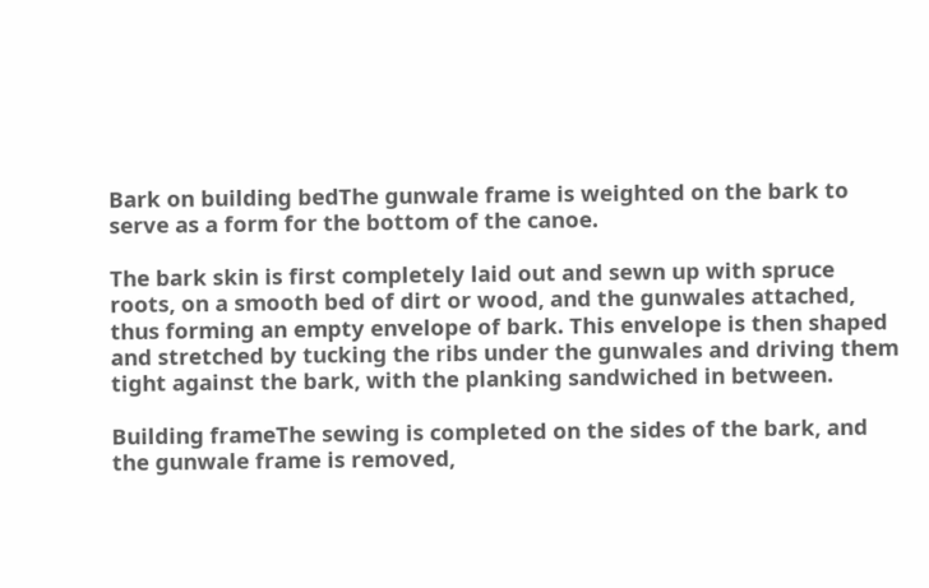Bark on building bedThe gunwale frame is weighted on the bark to serve as a form for the bottom of the canoe.

The bark skin is first completely laid out and sewn up with spruce roots, on a smooth bed of dirt or wood, and the gunwales attached, thus forming an empty envelope of bark. This envelope is then shaped and stretched by tucking the ribs under the gunwales and driving them tight against the bark, with the planking sandwiched in between.

Building frameThe sewing is completed on the sides of the bark, and the gunwale frame is removed,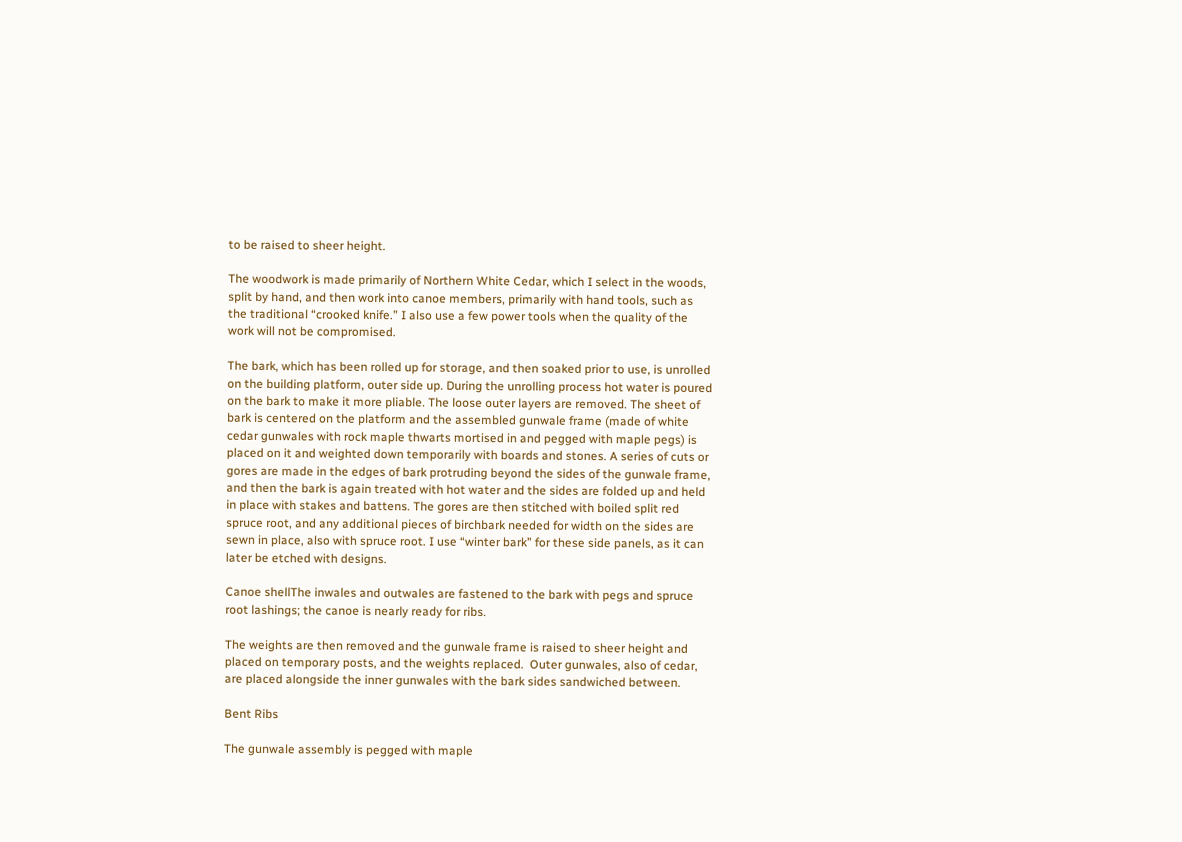to be raised to sheer height.

The woodwork is made primarily of Northern White Cedar, which I select in the woods, split by hand, and then work into canoe members, primarily with hand tools, such as the traditional “crooked knife.” I also use a few power tools when the quality of the work will not be compromised.

The bark, which has been rolled up for storage, and then soaked prior to use, is unrolled on the building platform, outer side up. During the unrolling process hot water is poured on the bark to make it more pliable. The loose outer layers are removed. The sheet of bark is centered on the platform and the assembled gunwale frame (made of white cedar gunwales with rock maple thwarts mortised in and pegged with maple pegs) is placed on it and weighted down temporarily with boards and stones. A series of cuts or gores are made in the edges of bark protruding beyond the sides of the gunwale frame, and then the bark is again treated with hot water and the sides are folded up and held in place with stakes and battens. The gores are then stitched with boiled split red spruce root, and any additional pieces of birchbark needed for width on the sides are sewn in place, also with spruce root. I use “winter bark” for these side panels, as it can later be etched with designs.

Canoe shellThe inwales and outwales are fastened to the bark with pegs and spruce root lashings; the canoe is nearly ready for ribs.

The weights are then removed and the gunwale frame is raised to sheer height and placed on temporary posts, and the weights replaced.  Outer gunwales, also of cedar, are placed alongside the inner gunwales with the bark sides sandwiched between.

Bent Ribs

The gunwale assembly is pegged with maple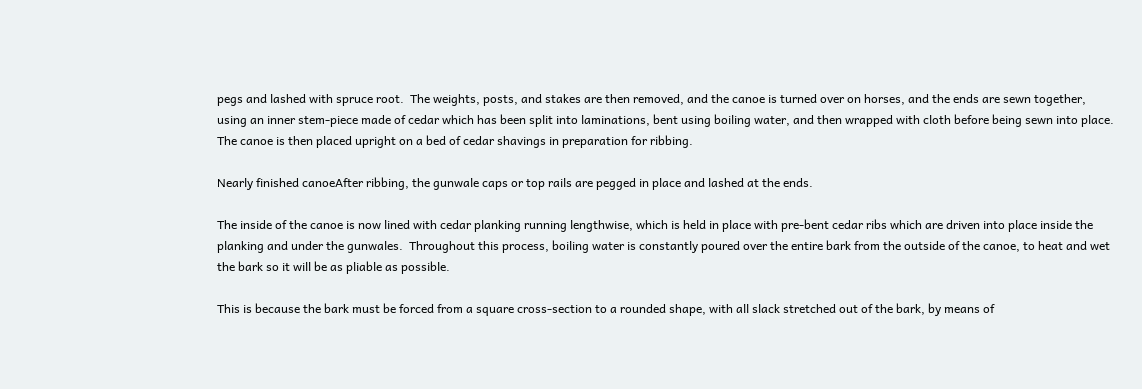pegs and lashed with spruce root.  The weights, posts, and stakes are then removed, and the canoe is turned over on horses, and the ends are sewn together, using an inner stem-piece made of cedar which has been split into laminations, bent using boiling water, and then wrapped with cloth before being sewn into place.  The canoe is then placed upright on a bed of cedar shavings in preparation for ribbing.

Nearly finished canoeAfter ribbing, the gunwale caps or top rails are pegged in place and lashed at the ends.

The inside of the canoe is now lined with cedar planking running lengthwise, which is held in place with pre-bent cedar ribs which are driven into place inside the planking and under the gunwales.  Throughout this process, boiling water is constantly poured over the entire bark from the outside of the canoe, to heat and wet the bark so it will be as pliable as possible.

This is because the bark must be forced from a square cross-section to a rounded shape, with all slack stretched out of the bark, by means of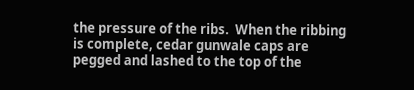the pressure of the ribs.  When the ribbing is complete, cedar gunwale caps are pegged and lashed to the top of the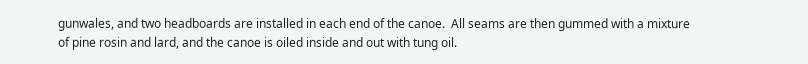gunwales, and two headboards are installed in each end of the canoe.  All seams are then gummed with a mixture of pine rosin and lard, and the canoe is oiled inside and out with tung oil.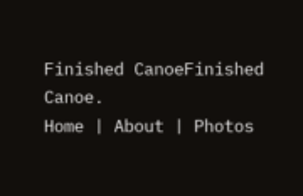Finished CanoeFinished Canoe.
Home | About | Photos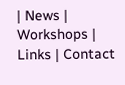| News | Workshops | Links | Contact